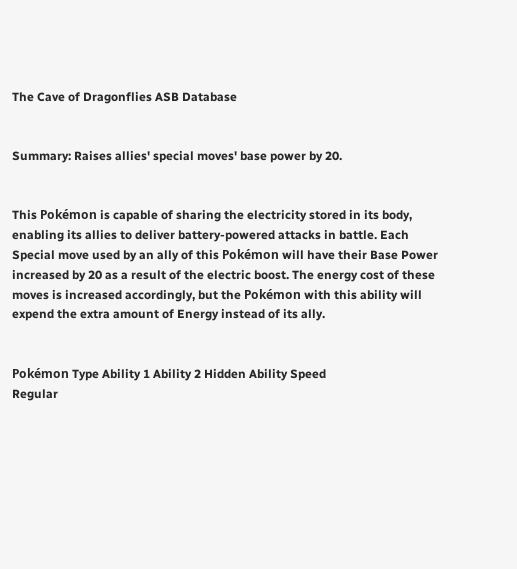The Cave of Dragonflies ASB Database


Summary: Raises allies' special moves' base power by 20.


This Pokémon is capable of sharing the electricity stored in its body, enabling its allies to deliver battery-powered attacks in battle. Each Special move used by an ally of this Pokémon will have their Base Power increased by 20 as a result of the electric boost. The energy cost of these moves is increased accordingly, but the Pokémon with this ability will expend the extra amount of Energy instead of its ally.


Pokémon Type Ability 1 Ability 2 Hidden Ability Speed
Regular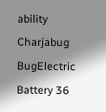ability
Charjabug BugElectric Battery 36